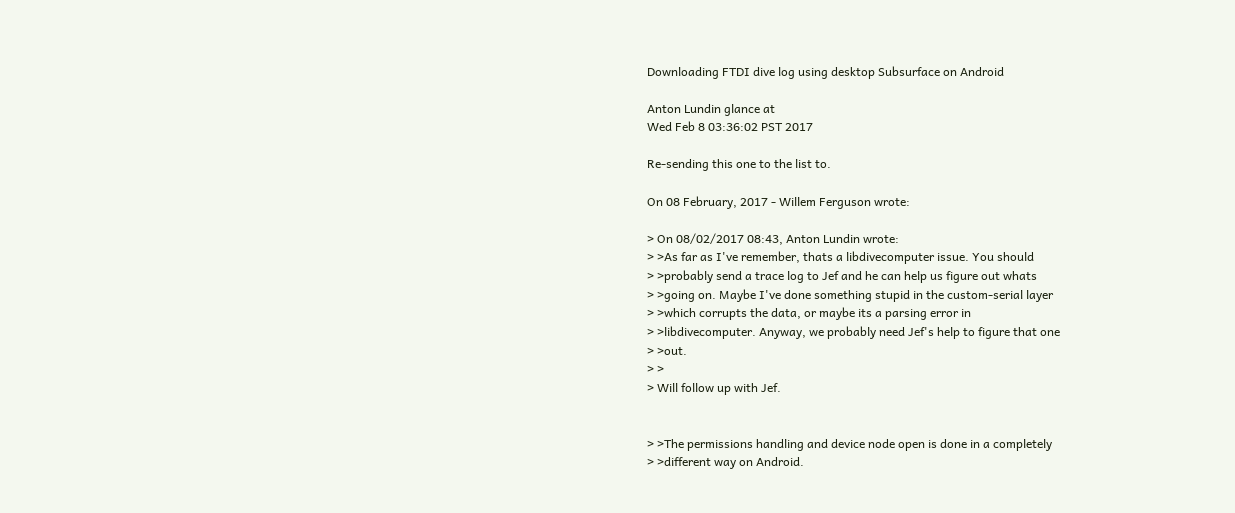Downloading FTDI dive log using desktop Subsurface on Android

Anton Lundin glance at
Wed Feb 8 03:36:02 PST 2017

Re-sending this one to the list to.

On 08 February, 2017 - Willem Ferguson wrote:

> On 08/02/2017 08:43, Anton Lundin wrote:
> >As far as I've remember, thats a libdivecomputer issue. You should
> >probably send a trace log to Jef and he can help us figure out whats
> >going on. Maybe I've done something stupid in the custom-serial layer
> >which corrupts the data, or maybe its a parsing error in
> >libdivecomputer. Anyway, we probably need Jef's help to figure that one
> >out.
> >
> Will follow up with Jef.


> >The permissions handling and device node open is done in a completely
> >different way on Android.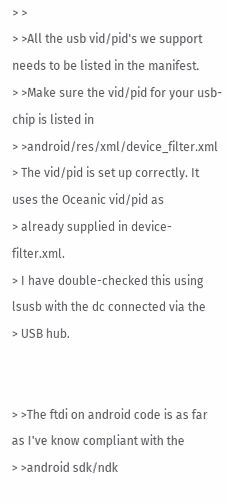> >
> >All the usb vid/pid's we support needs to be listed in the manifest.
> >Make sure the vid/pid for your usb-chip is listed in
> >android/res/xml/device_filter.xml
> The vid/pid is set up correctly. It uses the Oceanic vid/pid as
> already supplied in device-filter.xml.
> I have double-checked this using lsusb with the dc connected via the
> USB hub.


> >The ftdi on android code is as far as I've know compliant with the
> >android sdk/ndk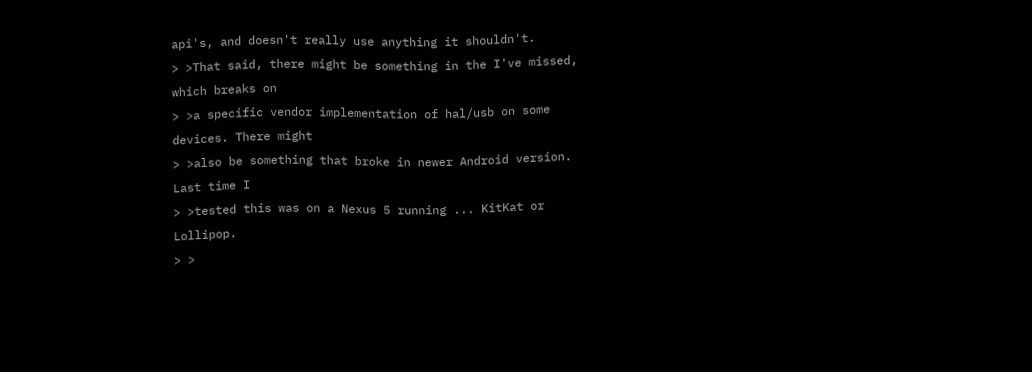api's, and doesn't really use anything it shouldn't.
> >That said, there might be something in the I've missed, which breaks on
> >a specific vendor implementation of hal/usb on some devices. There might
> >also be something that broke in newer Android version. Last time I
> >tested this was on a Nexus 5 running ... KitKat or Lollipop.
> >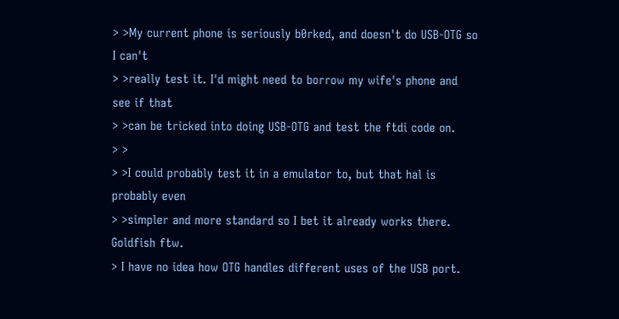> >My current phone is seriously b0rked, and doesn't do USB-OTG so I can't
> >really test it. I'd might need to borrow my wife's phone and see if that
> >can be tricked into doing USB-OTG and test the ftdi code on.
> >
> >I could probably test it in a emulator to, but that hal is probably even
> >simpler and more standard so I bet it already works there. Goldfish ftw.
> I have no idea how OTG handles different uses of the USB port.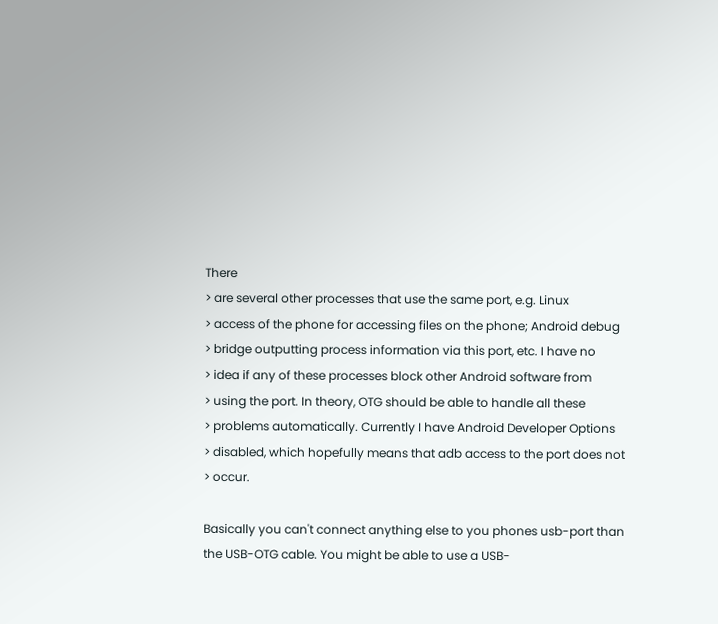There
> are several other processes that use the same port, e.g. Linux
> access of the phone for accessing files on the phone; Android debug
> bridge outputting process information via this port, etc. I have no
> idea if any of these processes block other Android software from
> using the port. In theory, OTG should be able to handle all these
> problems automatically. Currently I have Android Developer Options
> disabled, which hopefully means that adb access to the port does not
> occur.

Basically you can't connect anything else to you phones usb-port than
the USB-OTG cable. You might be able to use a USB-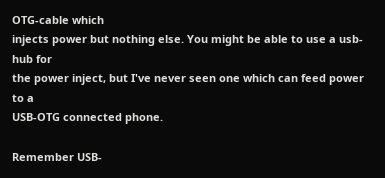OTG-cable which
injects power but nothing else. You might be able to use a usb-hub for
the power inject, but I've never seen one which can feed power to a
USB-OTG connected phone.

Remember USB-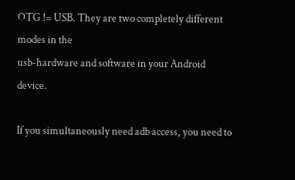OTG != USB. They are two completely different modes in the
usb-hardware and software in your Android device.

If you simultaneously need adb access, you need to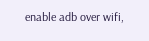enable adb over wifi,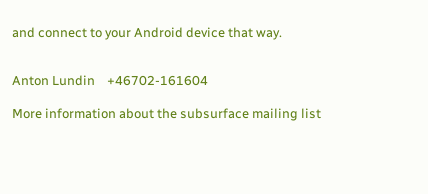and connect to your Android device that way.


Anton Lundin    +46702-161604

More information about the subsurface mailing list